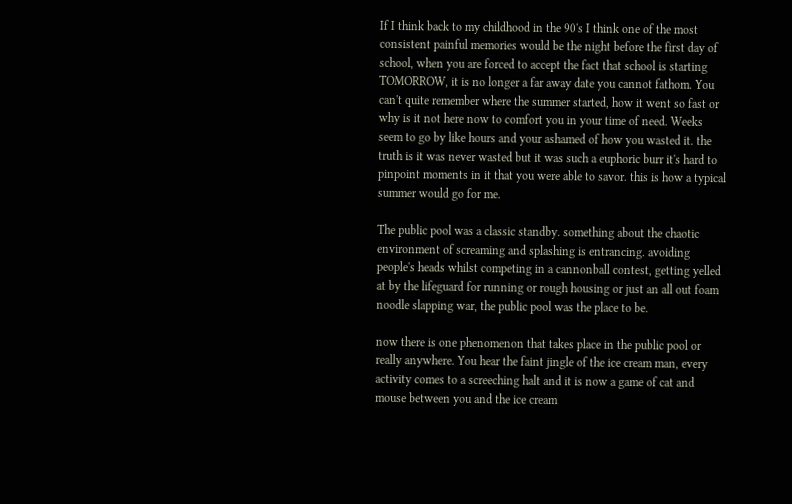If I think back to my childhood in the 90's I think one of the most consistent painful memories would be the night before the first day of school, when you are forced to accept the fact that school is starting TOMORROW, it is no longer a far away date you cannot fathom. You can't quite remember where the summer started, how it went so fast or why is it not here now to comfort you in your time of need. Weeks seem to go by like hours and your ashamed of how you wasted it. the truth is it was never wasted but it was such a euphoric burr it's hard to pinpoint moments in it that you were able to savor. this is how a typical summer would go for me.

The public pool was a classic standby. something about the chaotic environment of screaming and splashing is entrancing. avoiding people's heads whilst competing in a cannonball contest, getting yelled at by the lifeguard for running or rough housing or just an all out foam noodle slapping war, the public pool was the place to be.

now there is one phenomenon that takes place in the public pool or really anywhere. You hear the faint jingle of the ice cream man, every activity comes to a screeching halt and it is now a game of cat and mouse between you and the ice cream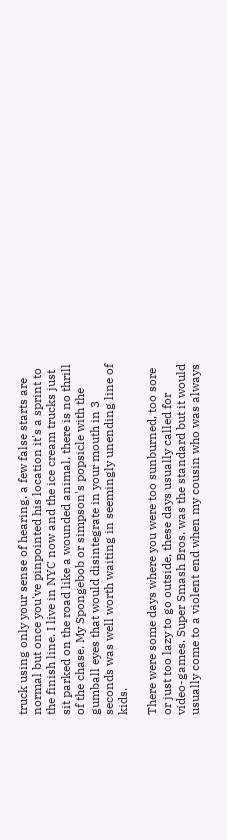truck using only your sense of hearing. a few false starts are normal but once you've pinpointed his location it's a sprint to the finish line. I live in NYC now and the ice cream trucks just sit parked on the road like a wounded animal, there is no thrill of the chase. My Spongebob or simpson's popsicle with the gumball eyes that would disintegrate in your mouth in 3 seconds was well worth waiting in seemingly unending line of kids.

There were some days where you were too sunburned, too sore or just too lazy to go outside, these days usually called for video-games. Super Smash Bros. was the standard but it would usually come to a violent end when my cousin who was always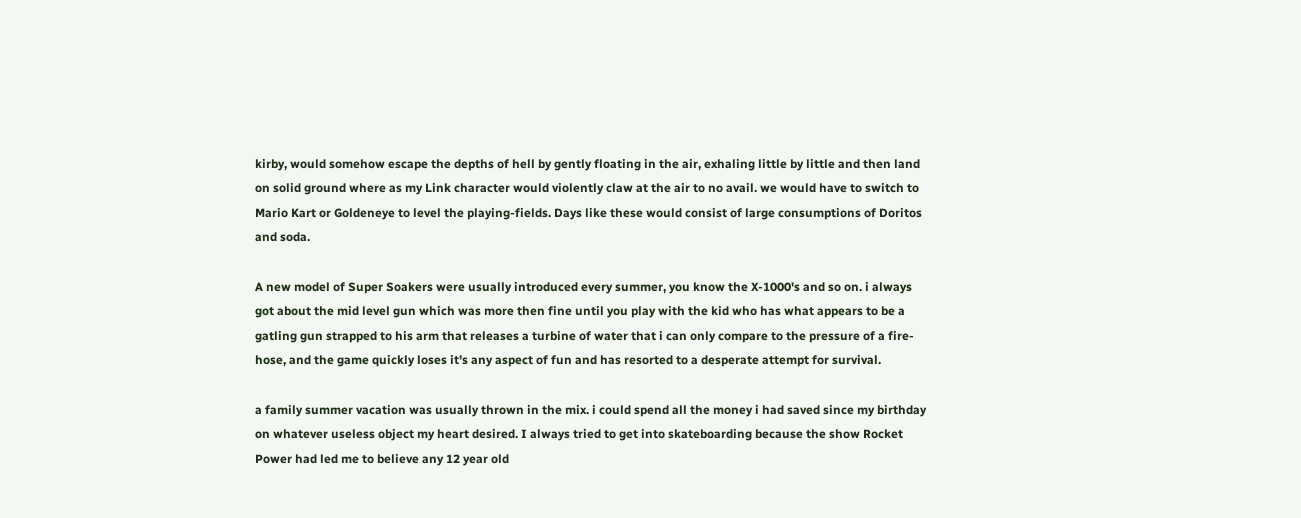kirby, would somehow escape the depths of hell by gently floating in the air, exhaling little by little and then land on solid ground where as my Link character would violently claw at the air to no avail. we would have to switch to Mario Kart or Goldeneye to level the playing-fields. Days like these would consist of large consumptions of Doritos and soda.

A new model of Super Soakers were usually introduced every summer, you know the X-1000's and so on. i always got about the mid level gun which was more then fine until you play with the kid who has what appears to be a gatling gun strapped to his arm that releases a turbine of water that i can only compare to the pressure of a fire-hose, and the game quickly loses it's any aspect of fun and has resorted to a desperate attempt for survival.

a family summer vacation was usually thrown in the mix. i could spend all the money i had saved since my birthday on whatever useless object my heart desired. I always tried to get into skateboarding because the show Rocket Power had led me to believe any 12 year old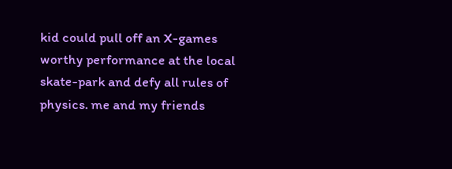kid could pull off an X-games worthy performance at the local skate-park and defy all rules of physics. me and my friends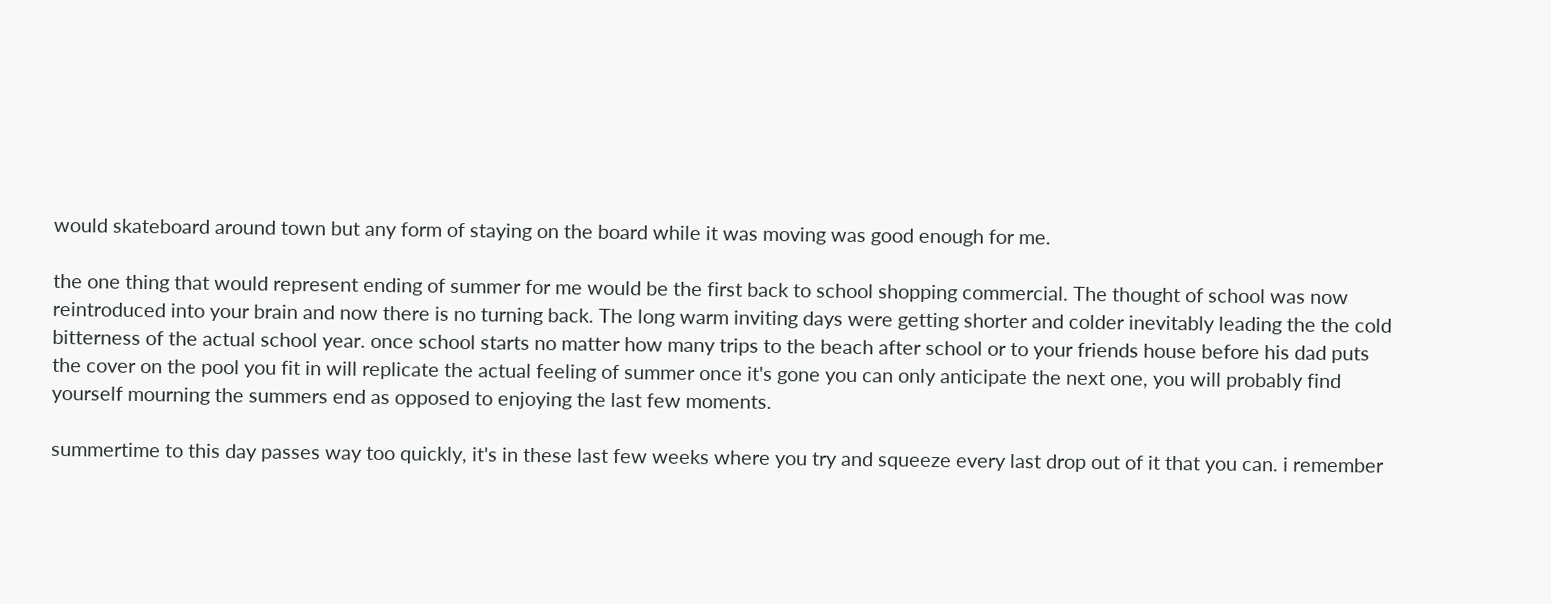would skateboard around town but any form of staying on the board while it was moving was good enough for me.

the one thing that would represent ending of summer for me would be the first back to school shopping commercial. The thought of school was now reintroduced into your brain and now there is no turning back. The long warm inviting days were getting shorter and colder inevitably leading the the cold bitterness of the actual school year. once school starts no matter how many trips to the beach after school or to your friends house before his dad puts the cover on the pool you fit in will replicate the actual feeling of summer once it's gone you can only anticipate the next one, you will probably find yourself mourning the summers end as opposed to enjoying the last few moments.

summertime to this day passes way too quickly, it's in these last few weeks where you try and squeeze every last drop out of it that you can. i remember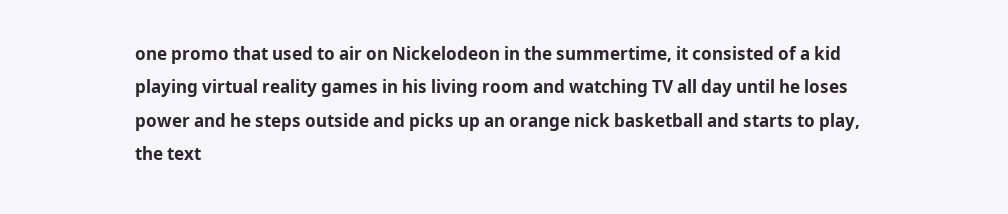one promo that used to air on Nickelodeon in the summertime, it consisted of a kid playing virtual reality games in his living room and watching TV all day until he loses power and he steps outside and picks up an orange nick basketball and starts to play, the text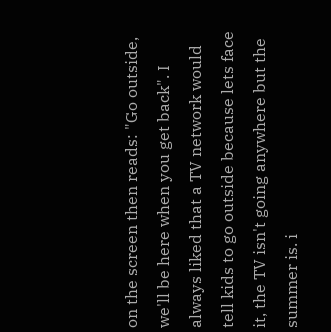on the screen then reads: "Go outside, we'll be here when you get back". I always liked that a TV network would tell kids to go outside because lets face it, the TV isn't going anywhere but the summer is. i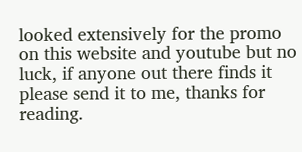looked extensively for the promo on this website and youtube but no luck, if anyone out there finds it please send it to me, thanks for reading.